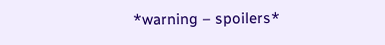*warning – spoilers*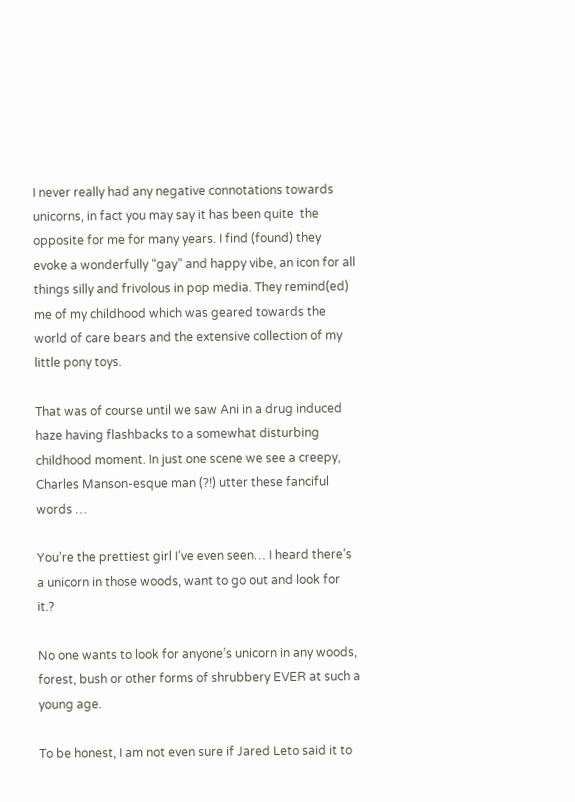I never really had any negative connotations towards unicorns, in fact you may say it has been quite  the opposite for me for many years. I find (found) they evoke a wonderfully “gay” and happy vibe, an icon for all things silly and frivolous in pop media. They remind(ed) me of my childhood which was geared towards the world of care bears and the extensive collection of my little pony toys.

That was of course until we saw Ani in a drug induced haze having flashbacks to a somewhat disturbing childhood moment. In just one scene we see a creepy, Charles Manson-esque man (?!) utter these fanciful words …

You’re the prettiest girl I’ve even seen… I heard there’s a unicorn in those woods, want to go out and look for it.?

No one wants to look for anyone’s unicorn in any woods, forest, bush or other forms of shrubbery EVER at such a young age.

To be honest, I am not even sure if Jared Leto said it to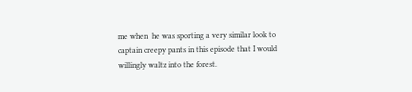me when  he was sporting a very similar look to captain creepy pants in this episode that I would willingly waltz into the forest.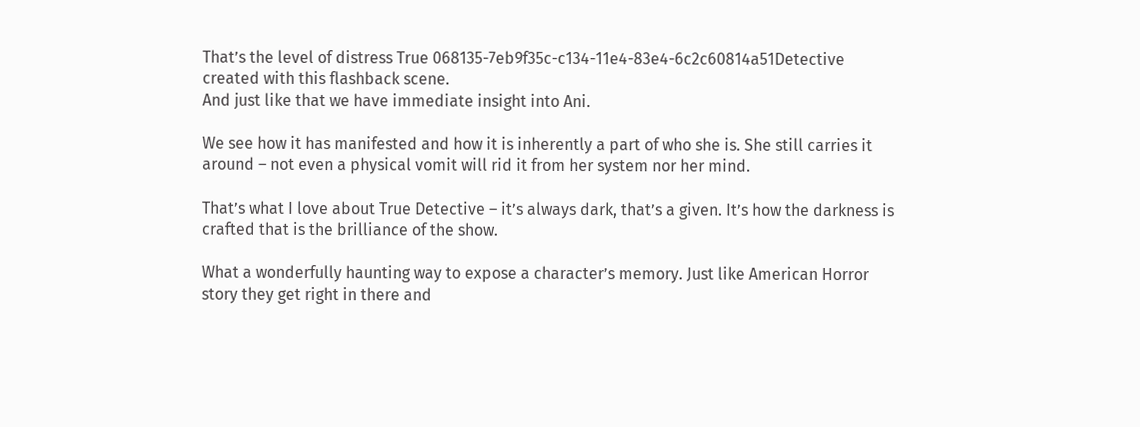That’s the level of distress True 068135-7eb9f35c-c134-11e4-83e4-6c2c60814a51Detective created with this flashback scene.
And just like that we have immediate insight into Ani.

We see how it has manifested and how it is inherently a part of who she is. She still carries it around – not even a physical vomit will rid it from her system nor her mind.

That’s what I love about True Detective – it’s always dark, that’s a given. It’s how the darkness is crafted that is the brilliance of the show.

What a wonderfully haunting way to expose a character’s memory. Just like American Horror story they get right in there and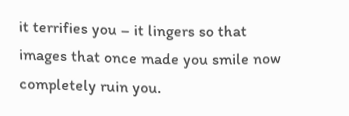it terrifies you – it lingers so that images that once made you smile now completely ruin you.